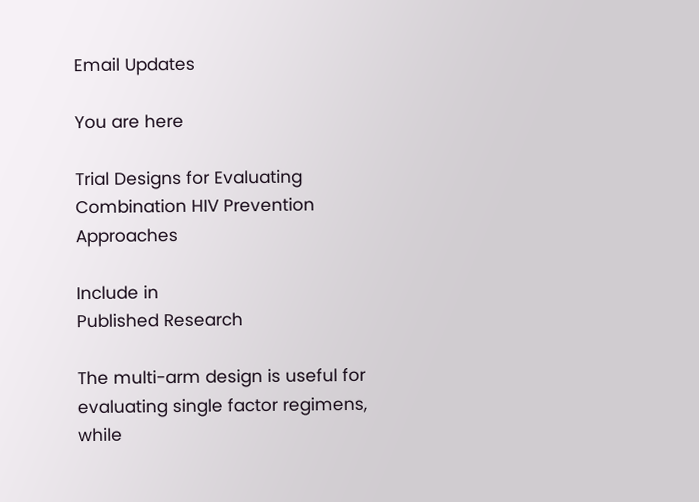Email Updates

You are here

Trial Designs for Evaluating Combination HIV Prevention Approaches

Include in
Published Research

The multi-arm design is useful for evaluating single factor regimens, while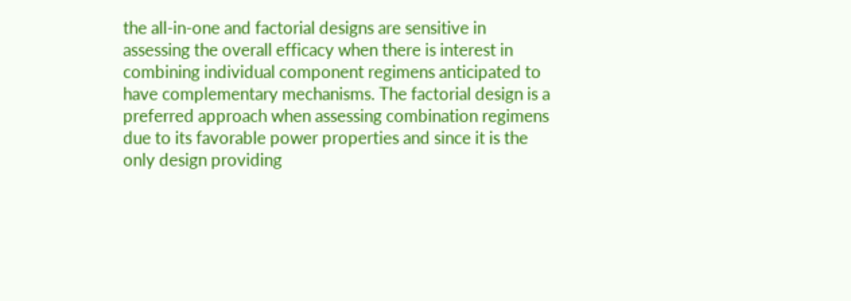the all-in-one and factorial designs are sensitive in assessing the overall efficacy when there is interest in combining individual component regimens anticipated to have complementary mechanisms. The factorial design is a preferred approach when assessing combination regimens due to its favorable power properties and since it is the only design providing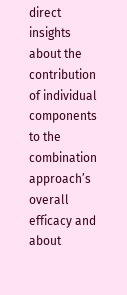direct insights about the contribution of individual components to the combination approach’s overall efficacy and about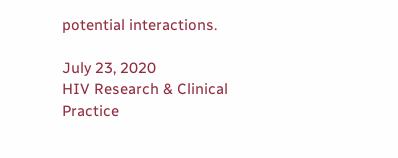potential interactions.

July 23, 2020
HIV Research & Clinical Practice